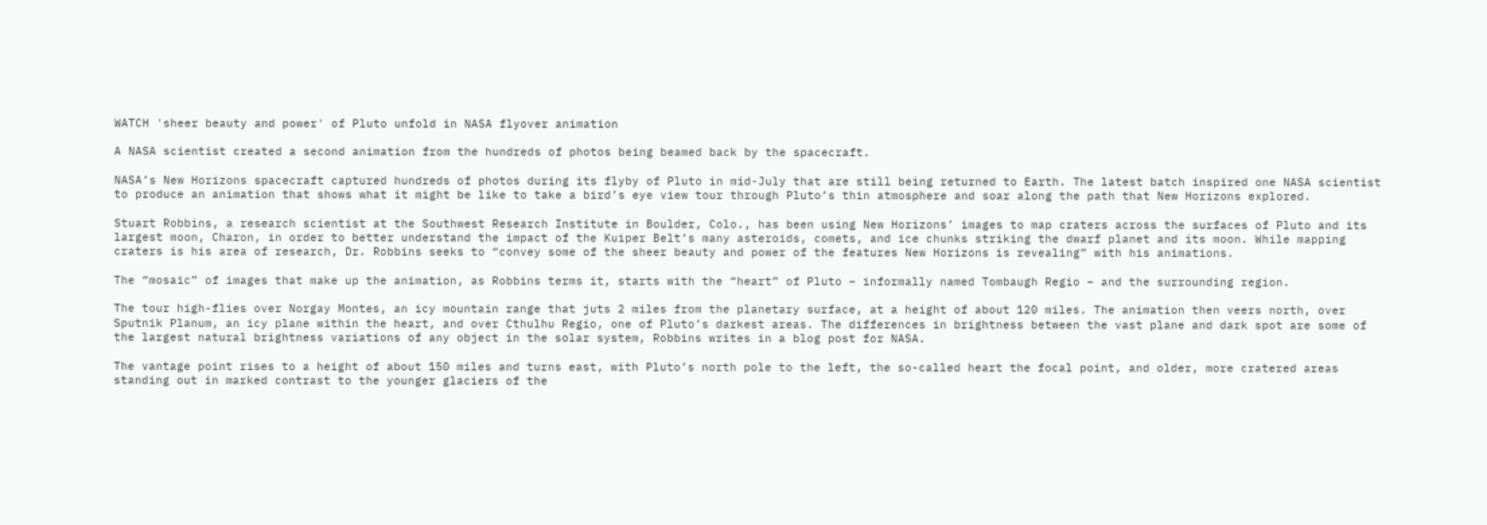WATCH 'sheer beauty and power' of Pluto unfold in NASA flyover animation

A NASA scientist created a second animation from the hundreds of photos being beamed back by the spacecraft.

NASA’s New Horizons spacecraft captured hundreds of photos during its flyby of Pluto in mid-July that are still being returned to Earth. The latest batch inspired one NASA scientist to produce an animation that shows what it might be like to take a bird’s eye view tour through Pluto’s thin atmosphere and soar along the path that New Horizons explored.

Stuart Robbins, a research scientist at the Southwest Research Institute in Boulder, Colo., has been using New Horizons’ images to map craters across the surfaces of Pluto and its largest moon, Charon, in order to better understand the impact of the Kuiper Belt’s many asteroids, comets, and ice chunks striking the dwarf planet and its moon. While mapping craters is his area of research, Dr. Robbins seeks to “convey some of the sheer beauty and power of the features New Horizons is revealing” with his animations.

The “mosaic” of images that make up the animation, as Robbins terms it, starts with the “heart” of Pluto – informally named Tombaugh Regio – and the surrounding region.

The tour high-flies over Norgay Montes, an icy mountain range that juts 2 miles from the planetary surface, at a height of about 120 miles. The animation then veers north, over Sputnik Planum, an icy plane within the heart, and over Cthulhu Regio, one of Pluto’s darkest areas. The differences in brightness between the vast plane and dark spot are some of the largest natural brightness variations of any object in the solar system, Robbins writes in a blog post for NASA.

The vantage point rises to a height of about 150 miles and turns east, with Pluto’s north pole to the left, the so-called heart the focal point, and older, more cratered areas standing out in marked contrast to the younger glaciers of the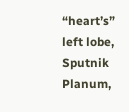“heart’s” left lobe, Sputnik Planum,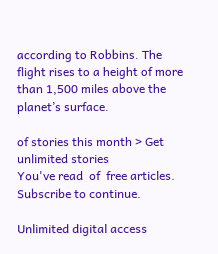according to Robbins. The flight rises to a height of more than 1,500 miles above the planet’s surface.

of stories this month > Get unlimited stories
You've read  of  free articles. Subscribe to continue.

Unlimited digital access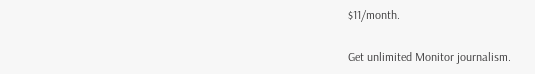$11/month.

Get unlimited Monitor journalism.